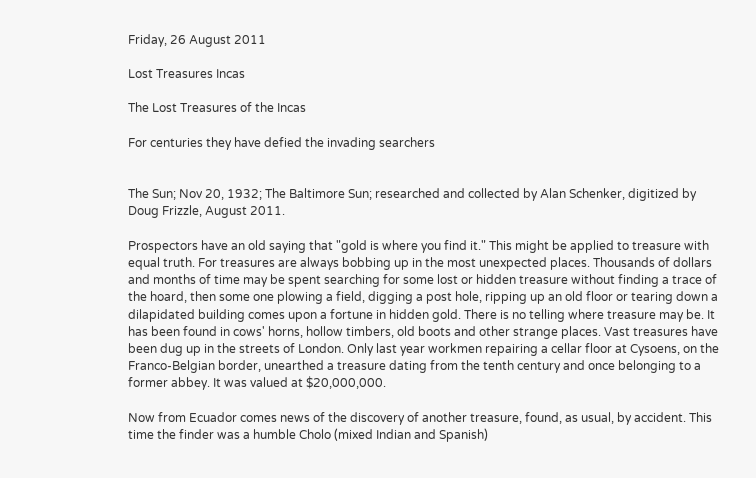Friday, 26 August 2011

Lost Treasures Incas

The Lost Treasures of the Incas

For centuries they have defied the invading searchers


The Sun; Nov 20, 1932; The Baltimore Sun; researched and collected by Alan Schenker, digitized by Doug Frizzle, August 2011.

Prospectors have an old saying that "gold is where you find it." This might be applied to treasure with equal truth. For treasures are always bobbing up in the most unexpected places. Thousands of dollars and months of time may be spent searching for some lost or hidden treasure without finding a trace of the hoard, then some one plowing a field, digging a post hole, ripping up an old floor or tearing down a dilapidated building comes upon a fortune in hidden gold. There is no telling where treasure may be. It has been found in cows' horns, hollow timbers, old boots and other strange places. Vast treasures have been dug up in the streets of London. Only last year workmen repairing a cellar floor at Cysoens, on the Franco-Belgian border, unearthed a treasure dating from the tenth century and once belonging to a former abbey. It was valued at $20,000,000.

Now from Ecuador comes news of the discovery of another treasure, found, as usual, by accident. This time the finder was a humble Cholo (mixed Indian and Spanish)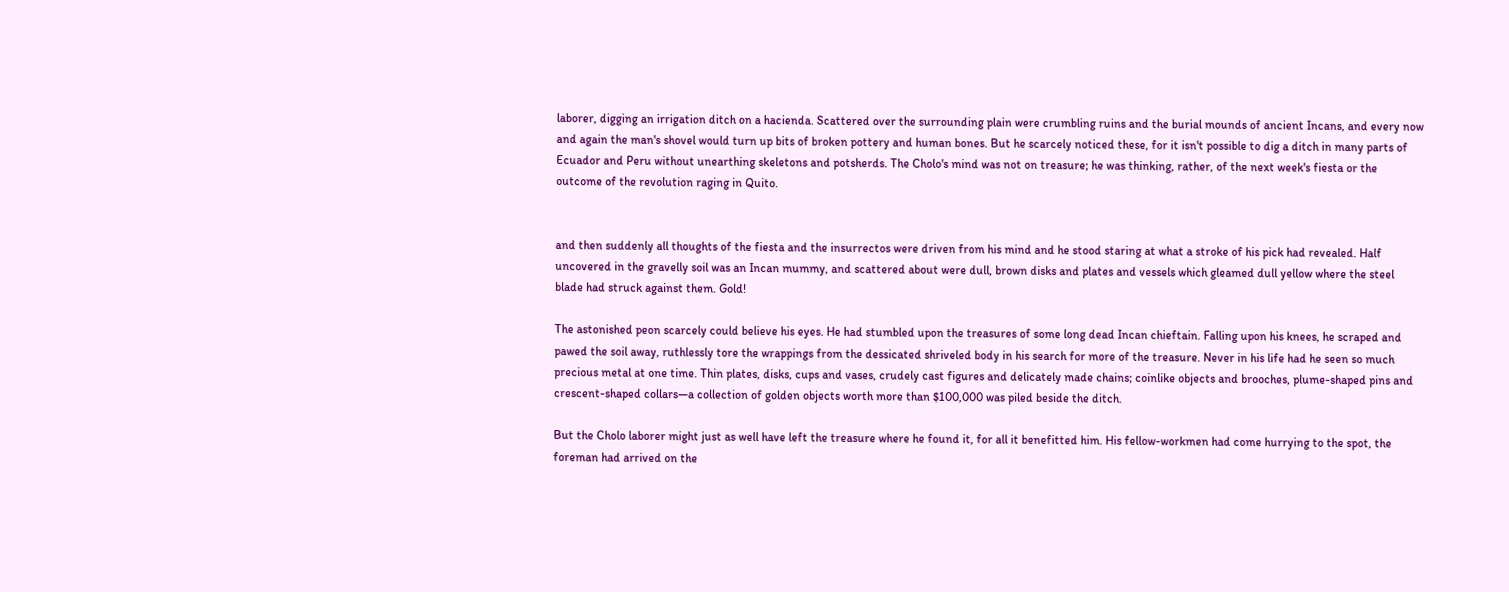laborer, digging an irrigation ditch on a hacienda. Scattered over the surrounding plain were crumbling ruins and the burial mounds of ancient Incans, and every now and again the man's shovel would turn up bits of broken pottery and human bones. But he scarcely noticed these, for it isn't possible to dig a ditch in many parts of Ecuador and Peru without unearthing skeletons and potsherds. The Cholo's mind was not on treasure; he was thinking, rather, of the next week's fiesta or the outcome of the revolution raging in Quito.


and then suddenly all thoughts of the fiesta and the insurrectos were driven from his mind and he stood staring at what a stroke of his pick had revealed. Half uncovered in the gravelly soil was an Incan mummy, and scattered about were dull, brown disks and plates and vessels which gleamed dull yellow where the steel blade had struck against them. Gold!

The astonished peon scarcely could believe his eyes. He had stumbled upon the treasures of some long dead Incan chieftain. Falling upon his knees, he scraped and pawed the soil away, ruthlessly tore the wrappings from the dessicated shriveled body in his search for more of the treasure. Never in his life had he seen so much precious metal at one time. Thin plates, disks, cups and vases, crudely cast figures and delicately made chains; coinlike objects and brooches, plume-shaped pins and crescent-shaped collars—a collection of golden objects worth more than $100,000 was piled beside the ditch.

But the Cholo laborer might just as well have left the treasure where he found it, for all it benefitted him. His fellow-workmen had come hurrying to the spot, the foreman had arrived on the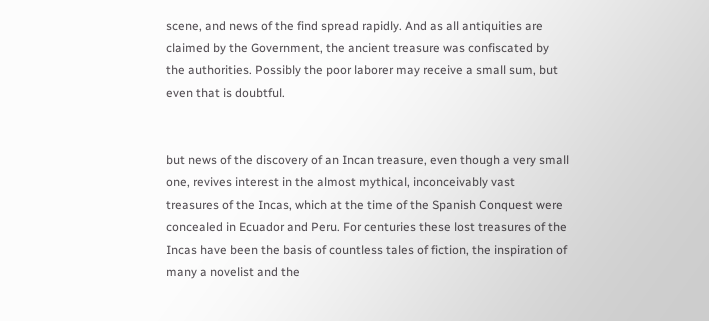scene, and news of the find spread rapidly. And as all antiquities are claimed by the Government, the ancient treasure was confiscated by the authorities. Possibly the poor laborer may receive a small sum, but even that is doubtful.


but news of the discovery of an Incan treasure, even though a very small one, revives interest in the almost mythical, inconceivably vast treasures of the Incas, which at the time of the Spanish Conquest were concealed in Ecuador and Peru. For centuries these lost treasures of the Incas have been the basis of countless tales of fiction, the inspiration of many a novelist and the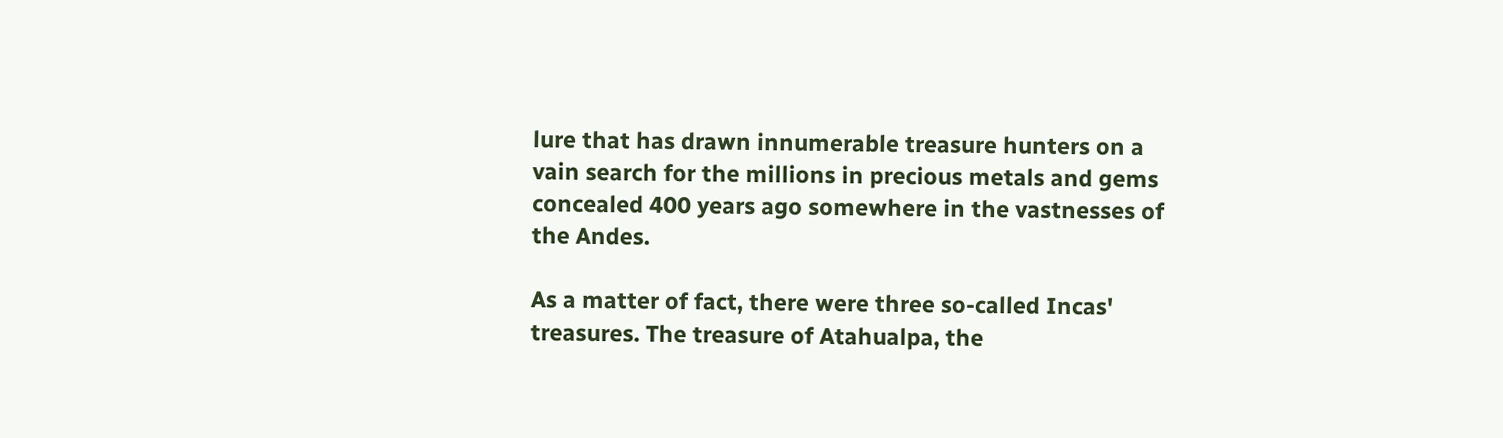lure that has drawn innumerable treasure hunters on a vain search for the millions in precious metals and gems concealed 400 years ago somewhere in the vastnesses of the Andes.

As a matter of fact, there were three so-called Incas' treasures. The treasure of Atahualpa, the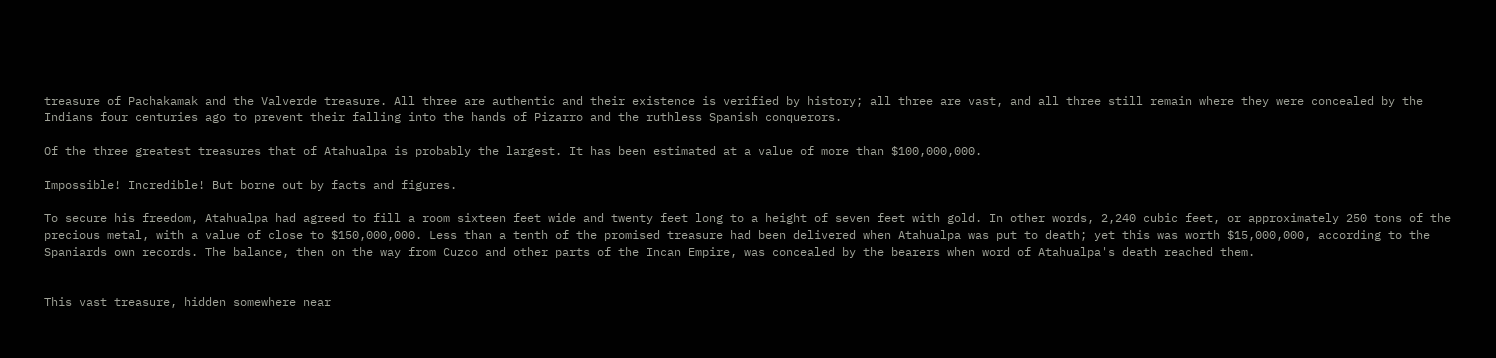treasure of Pachakamak and the Valverde treasure. All three are authentic and their existence is verified by history; all three are vast, and all three still remain where they were concealed by the Indians four centuries ago to prevent their falling into the hands of Pizarro and the ruthless Spanish conquerors.

Of the three greatest treasures that of Atahualpa is probably the largest. It has been estimated at a value of more than $100,000,000.

Impossible! Incredible! But borne out by facts and figures.

To secure his freedom, Atahualpa had agreed to fill a room sixteen feet wide and twenty feet long to a height of seven feet with gold. In other words, 2,240 cubic feet, or approximately 250 tons of the precious metal, with a value of close to $150,000,000. Less than a tenth of the promised treasure had been delivered when Atahualpa was put to death; yet this was worth $15,000,000, according to the Spaniards own records. The balance, then on the way from Cuzco and other parts of the Incan Empire, was concealed by the bearers when word of Atahualpa's death reached them.


This vast treasure, hidden somewhere near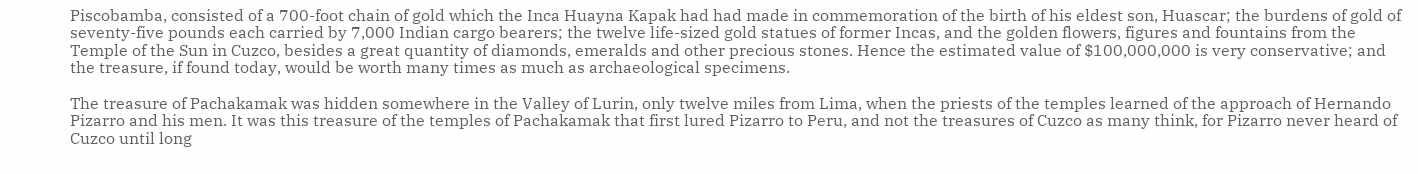Piscobamba, consisted of a 700-foot chain of gold which the Inca Huayna Kapak had had made in commemoration of the birth of his eldest son, Huascar; the burdens of gold of seventy-five pounds each carried by 7,000 Indian cargo bearers; the twelve life-sized gold statues of former Incas, and the golden flowers, figures and fountains from the Temple of the Sun in Cuzco, besides a great quantity of diamonds, emeralds and other precious stones. Hence the estimated value of $100,000,000 is very conservative; and the treasure, if found today, would be worth many times as much as archaeological specimens.

The treasure of Pachakamak was hidden somewhere in the Valley of Lurin, only twelve miles from Lima, when the priests of the temples learned of the approach of Hernando Pizarro and his men. It was this treasure of the temples of Pachakamak that first lured Pizarro to Peru, and not the treasures of Cuzco as many think, for Pizarro never heard of Cuzco until long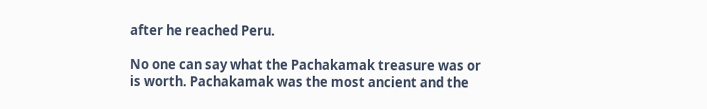after he reached Peru.

No one can say what the Pachakamak treasure was or is worth. Pachakamak was the most ancient and the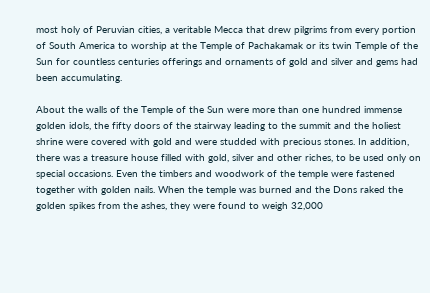most holy of Peruvian cities, a veritable Mecca that drew pilgrims from every portion of South America to worship at the Temple of Pachakamak or its twin Temple of the Sun for countless centuries offerings and ornaments of gold and silver and gems had been accumulating.

About the walls of the Temple of the Sun were more than one hundred immense golden idols, the fifty doors of the stairway leading to the summit and the holiest shrine were covered with gold and were studded with precious stones. In addition, there was a treasure house filled with gold, silver and other riches, to be used only on special occasions. Even the timbers and woodwork of the temple were fastened together with golden nails. When the temple was burned and the Dons raked the golden spikes from the ashes, they were found to weigh 32,000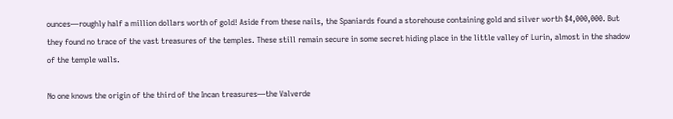ounces—roughly half a million dollars worth of gold! Aside from these nails, the Spaniards found a storehouse containing gold and silver worth $4,000,000. But they found no trace of the vast treasures of the temples. These still remain secure in some secret hiding place in the little valley of Lurin, almost in the shadow of the temple walls.

No one knows the origin of the third of the Incan treasures—the Valverde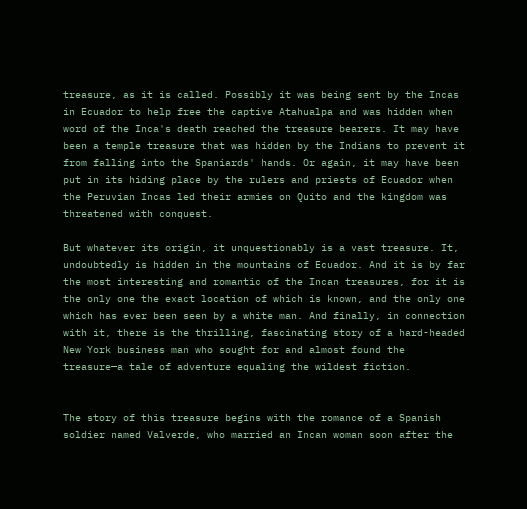treasure, as it is called. Possibly it was being sent by the Incas in Ecuador to help free the captive Atahualpa and was hidden when word of the Inca's death reached the treasure bearers. It may have been a temple treasure that was hidden by the Indians to prevent it from falling into the Spaniards' hands. Or again, it may have been put in its hiding place by the rulers and priests of Ecuador when the Peruvian Incas led their armies on Quito and the kingdom was threatened with conquest.

But whatever its origin, it unquestionably is a vast treasure. It, undoubtedly is hidden in the mountains of Ecuador. And it is by far the most interesting and romantic of the Incan treasures, for it is the only one the exact location of which is known, and the only one which has ever been seen by a white man. And finally, in connection with it, there is the thrilling, fascinating story of a hard-headed New York business man who sought for and almost found the treasure—a tale of adventure equaling the wildest fiction.


The story of this treasure begins with the romance of a Spanish soldier named Valverde, who married an Incan woman soon after the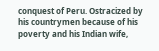conquest of Peru. Ostracized by his countrymen because of his poverty and his Indian wife,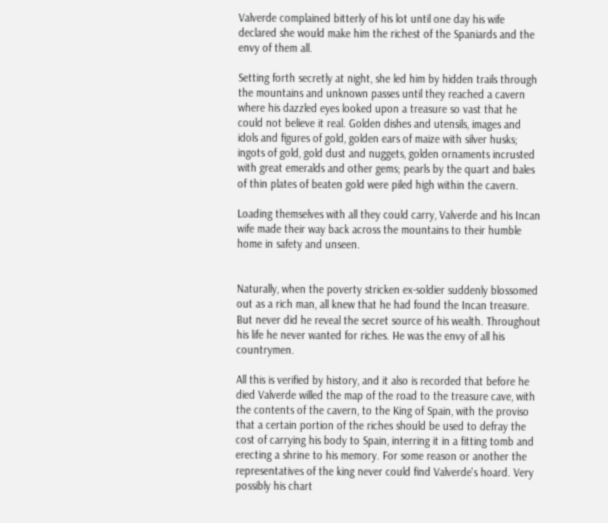Valverde complained bitterly of his lot until one day his wife declared she would make him the richest of the Spaniards and the envy of them all.

Setting forth secretly at night, she led him by hidden trails through the mountains and unknown passes until they reached a cavern where his dazzled eyes looked upon a treasure so vast that he could not believe it real. Golden dishes and utensils, images and idols and figures of gold, golden ears of maize with silver husks; ingots of gold, gold dust and nuggets, golden ornaments incrusted with great emeralds and other gems; pearls by the quart and bales of thin plates of beaten gold were piled high within the cavern.

Loading themselves with all they could carry, Valverde and his Incan wife made their way back across the mountains to their humble home in safety and unseen.


Naturally, when the poverty stricken ex-soldier suddenly blossomed out as a rich man, all knew that he had found the Incan treasure. But never did he reveal the secret source of his wealth. Throughout his life he never wanted for riches. He was the envy of all his countrymen.

All this is verified by history, and it also is recorded that before he died Valverde willed the map of the road to the treasure cave, with the contents of the cavern, to the King of Spain, with the proviso that a certain portion of the riches should be used to defray the cost of carrying his body to Spain, interring it in a fitting tomb and erecting a shrine to his memory. For some reason or another the representatives of the king never could find Valverde's hoard. Very possibly his chart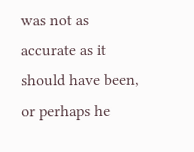was not as accurate as it should have been, or perhaps he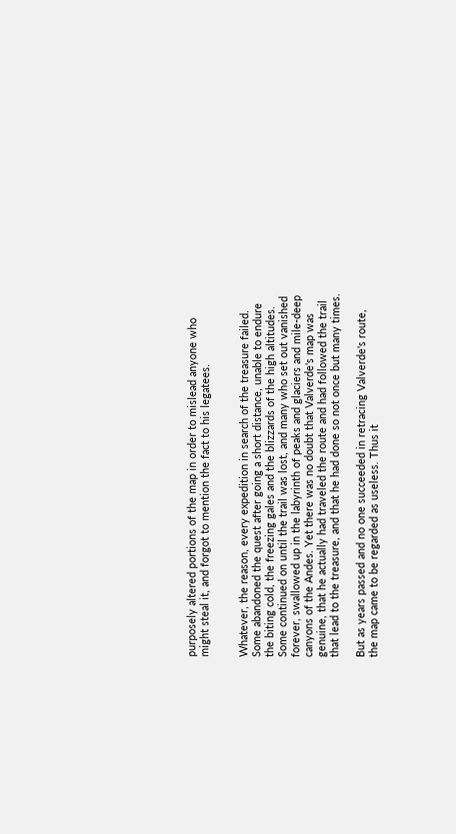purposely altered portions of the map in order to mislead anyone who might steal it, and forgot to mention the fact to his legatees.


Whatever, the reason, every expedition in search of the treasure failed. Some abandoned the quest after going a short distance, unable to endure the biting cold, the freezing gales and the blizzards of the high altitudes. Some continued on until the trail was lost, and many who set out vanished forever, swallowed up in the labyrinth of peaks and glaciers and mile-deep canyons of the Andes. Yet there was no doubt that Valverde's map was genuine, that he actually had traveled the route and had followed the trail that lead to the treasure, and that he had done so not once but many times.

But as years passed and no one succeeded in retracing Valverde's route, the map came to be regarded as useless. Thus it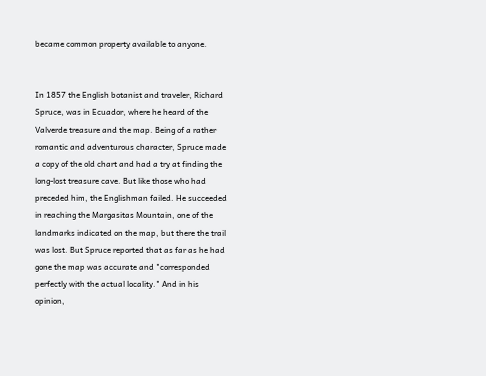became common property available to anyone.


In 1857 the English botanist and traveler, Richard Spruce, was in Ecuador, where he heard of the Valverde treasure and the map. Being of a rather romantic and adventurous character, Spruce made a copy of the old chart and had a try at finding the long-lost treasure cave. But like those who had preceded him, the Englishman failed. He succeeded in reaching the Margasitas Mountain, one of the landmarks indicated on the map, but there the trail was lost. But Spruce reported that as far as he had gone the map was accurate and "corresponded perfectly with the actual locality." And in his opinion,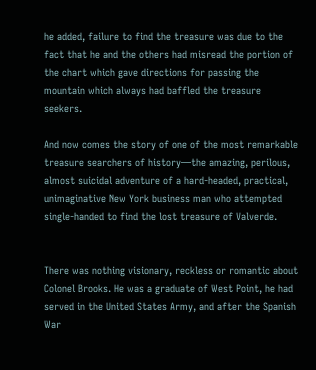he added, failure to find the treasure was due to the fact that he and the others had misread the portion of the chart which gave directions for passing the mountain which always had baffled the treasure seekers.

And now comes the story of one of the most remarkable treasure searchers of history—the amazing, perilous, almost suicidal adventure of a hard-headed, practical, unimaginative New York business man who attempted single-handed to find the lost treasure of Valverde.


There was nothing visionary, reckless or romantic about Colonel Brooks. He was a graduate of West Point, he had served in the United States Army, and after the Spanish War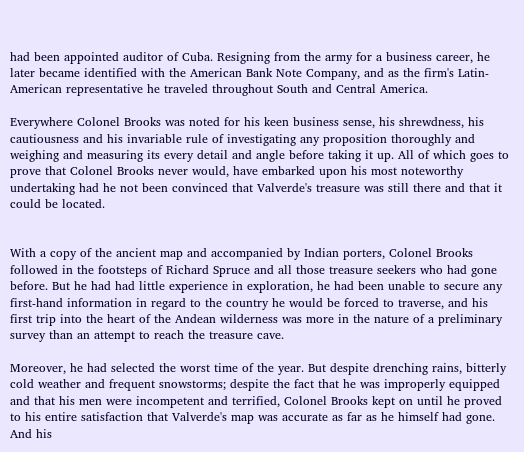had been appointed auditor of Cuba. Resigning from the army for a business career, he later became identified with the American Bank Note Company, and as the firm's Latin-American representative he traveled throughout South and Central America.

Everywhere Colonel Brooks was noted for his keen business sense, his shrewdness, his cautiousness and his invariable rule of investigating any proposition thoroughly and weighing and measuring its every detail and angle before taking it up. All of which goes to prove that Colonel Brooks never would, have embarked upon his most noteworthy undertaking had he not been convinced that Valverde's treasure was still there and that it could be located.


With a copy of the ancient map and accompanied by Indian porters, Colonel Brooks followed in the footsteps of Richard Spruce and all those treasure seekers who had gone before. But he had had little experience in exploration, he had been unable to secure any first-hand information in regard to the country he would be forced to traverse, and his first trip into the heart of the Andean wilderness was more in the nature of a preliminary survey than an attempt to reach the treasure cave.

Moreover, he had selected the worst time of the year. But despite drenching rains, bitterly cold weather and frequent snowstorms; despite the fact that he was improperly equipped and that his men were incompetent and terrified, Colonel Brooks kept on until he proved to his entire satisfaction that Valverde's map was accurate as far as he himself had gone. And his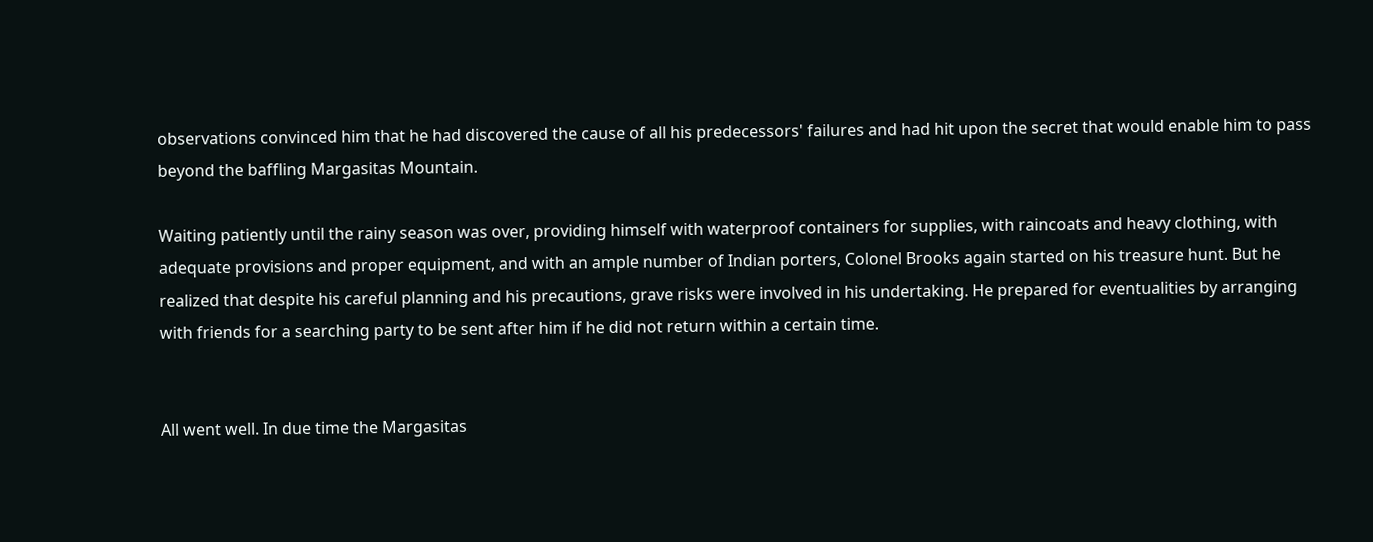observations convinced him that he had discovered the cause of all his predecessors' failures and had hit upon the secret that would enable him to pass beyond the baffling Margasitas Mountain.

Waiting patiently until the rainy season was over, providing himself with waterproof containers for supplies, with raincoats and heavy clothing, with adequate provisions and proper equipment, and with an ample number of Indian porters, Colonel Brooks again started on his treasure hunt. But he realized that despite his careful planning and his precautions, grave risks were involved in his undertaking. He prepared for eventualities by arranging with friends for a searching party to be sent after him if he did not return within a certain time.


All went well. In due time the Margasitas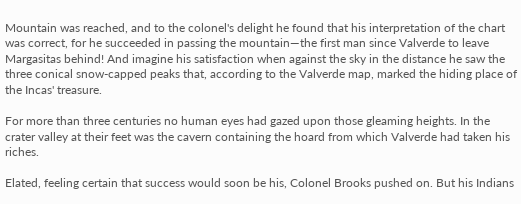Mountain was reached, and to the colonel's delight he found that his interpretation of the chart was correct, for he succeeded in passing the mountain—the first man since Valverde to leave Margasitas behind! And imagine his satisfaction when against the sky in the distance he saw the three conical snow-capped peaks that, according to the Valverde map, marked the hiding place of the Incas' treasure.

For more than three centuries no human eyes had gazed upon those gleaming heights. In the crater valley at their feet was the cavern containing the hoard from which Valverde had taken his riches.

Elated, feeling certain that success would soon be his, Colonel Brooks pushed on. But his Indians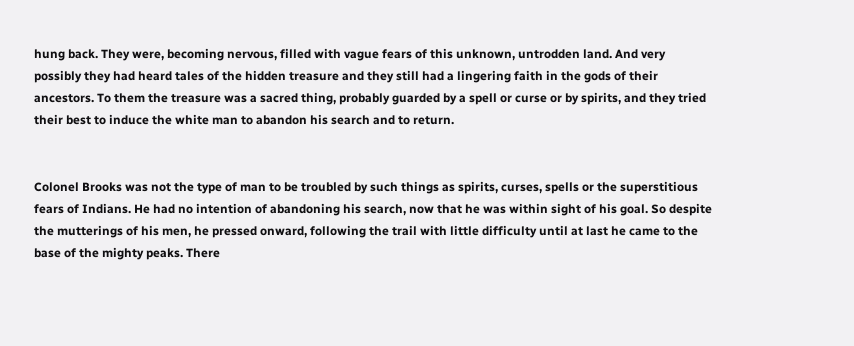hung back. They were, becoming nervous, filled with vague fears of this unknown, untrodden land. And very possibly they had heard tales of the hidden treasure and they still had a lingering faith in the gods of their ancestors. To them the treasure was a sacred thing, probably guarded by a spell or curse or by spirits, and they tried their best to induce the white man to abandon his search and to return.


Colonel Brooks was not the type of man to be troubled by such things as spirits, curses, spells or the superstitious fears of Indians. He had no intention of abandoning his search, now that he was within sight of his goal. So despite the mutterings of his men, he pressed onward, following the trail with little difficulty until at last he came to the base of the mighty peaks. There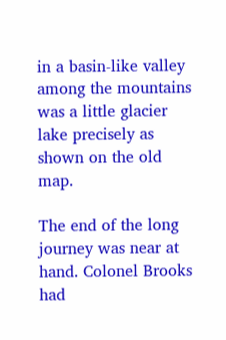in a basin-like valley among the mountains was a little glacier lake precisely as shown on the old map.

The end of the long journey was near at hand. Colonel Brooks had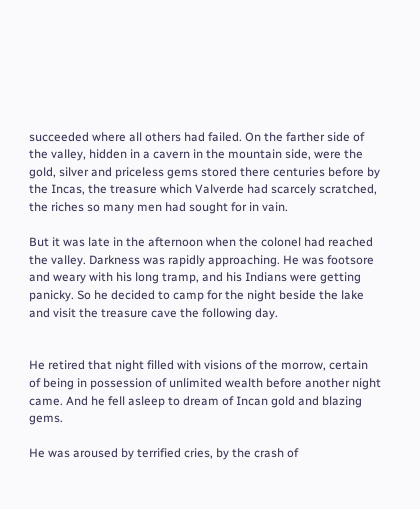succeeded where all others had failed. On the farther side of the valley, hidden in a cavern in the mountain side, were the gold, silver and priceless gems stored there centuries before by the Incas, the treasure which Valverde had scarcely scratched, the riches so many men had sought for in vain.

But it was late in the afternoon when the colonel had reached the valley. Darkness was rapidly approaching. He was footsore and weary with his long tramp, and his Indians were getting panicky. So he decided to camp for the night beside the lake and visit the treasure cave the following day.


He retired that night filled with visions of the morrow, certain of being in possession of unlimited wealth before another night came. And he fell asleep to dream of Incan gold and blazing gems.

He was aroused by terrified cries, by the crash of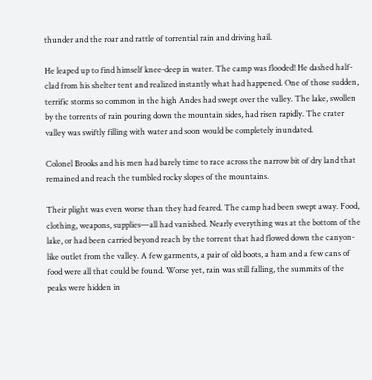thunder and the roar and rattle of torrential rain and driving hail.

He leaped up to find himself knee-deep in water. The camp was flooded! He dashed half-clad from his shelter tent and realized instantly what had happened. One of those sudden, terrific storms so common in the high Andes had swept over the valley. The lake, swollen by the torrents of rain pouring down the mountain sides, had risen rapidly. The crater valley was swiftly filling with water and soon would be completely inundated.

Colonel Brooks and his men had barely time to race across the narrow bit of dry land that remained and reach the tumbled rocky slopes of the mountains.

Their plight was even worse than they had feared. The camp had been swept away. Food, clothing, weapons, supplies—all had vanished. Nearly everything was at the bottom of the lake, or had been carried beyond reach by the torrent that had flowed down the canyon-like outlet from the valley. A few garments, a pair of old boots, a ham and a few cans of food were all that could be found. Worse yet, rain was still falling, the summits of the peaks were hidden in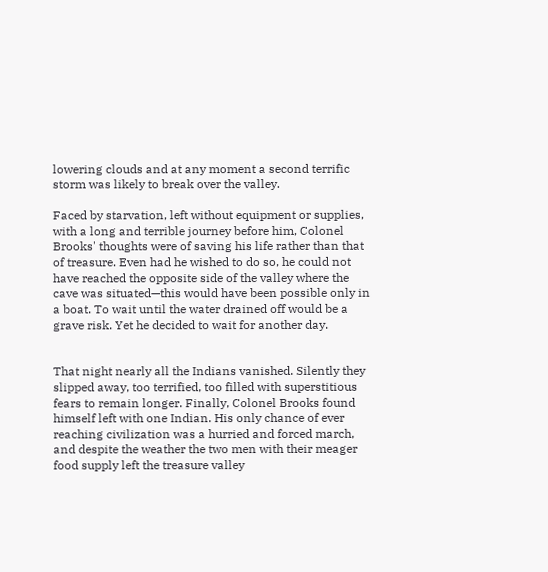lowering clouds and at any moment a second terrific storm was likely to break over the valley.

Faced by starvation, left without equipment or supplies, with a long and terrible journey before him, Colonel Brooks' thoughts were of saving his life rather than that of treasure. Even had he wished to do so, he could not have reached the opposite side of the valley where the cave was situated—this would have been possible only in a boat. To wait until the water drained off would be a grave risk. Yet he decided to wait for another day.


That night nearly all the Indians vanished. Silently they slipped away, too terrified, too filled with superstitious fears to remain longer. Finally, Colonel Brooks found himself left with one Indian. His only chance of ever reaching civilization was a hurried and forced march, and despite the weather the two men with their meager food supply left the treasure valley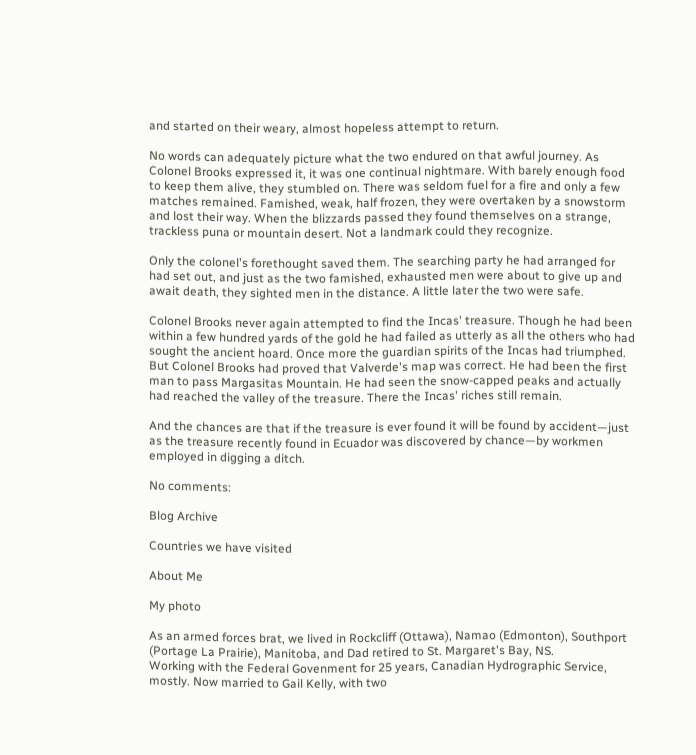and started on their weary, almost hopeless attempt to return.

No words can adequately picture what the two endured on that awful journey. As Colonel Brooks expressed it, it was one continual nightmare. With barely enough food to keep them alive, they stumbled on. There was seldom fuel for a fire and only a few matches remained. Famished, weak, half frozen, they were overtaken by a snowstorm and lost their way. When the blizzards passed they found themselves on a strange, trackless puna or mountain desert. Not a landmark could they recognize.

Only the colonel's forethought saved them. The searching party he had arranged for had set out, and just as the two famished, exhausted men were about to give up and await death, they sighted men in the distance. A little later the two were safe.

Colonel Brooks never again attempted to find the Incas' treasure. Though he had been within a few hundred yards of the gold he had failed as utterly as all the others who had sought the ancient hoard. Once more the guardian spirits of the Incas had triumphed. But Colonel Brooks had proved that Valverde's map was correct. He had been the first man to pass Margasitas Mountain. He had seen the snow-capped peaks and actually had reached the valley of the treasure. There the Incas' riches still remain.

And the chances are that if the treasure is ever found it will be found by accident—just as the treasure recently found in Ecuador was discovered by chance—by workmen employed in digging a ditch.

No comments:

Blog Archive

Countries we have visited

About Me

My photo

As an armed forces brat, we lived in Rockcliff (Ottawa), Namao (Edmonton), Southport (Portage La Prairie), Manitoba, and Dad retired to St. Margaret's Bay, NS.
Working with the Federal Govenment for 25 years, Canadian Hydrographic Service, mostly. Now married to Gail Kelly, with two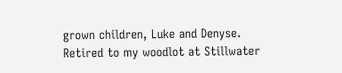grown children, Luke and Denyse. Retired to my woodlot at Stillwater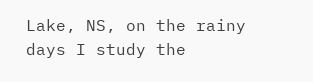Lake, NS, on the rainy days I study the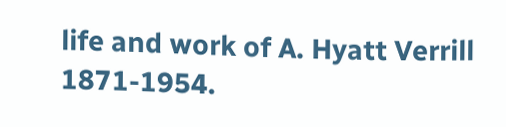life and work of A. Hyatt Verrill 1871-1954.